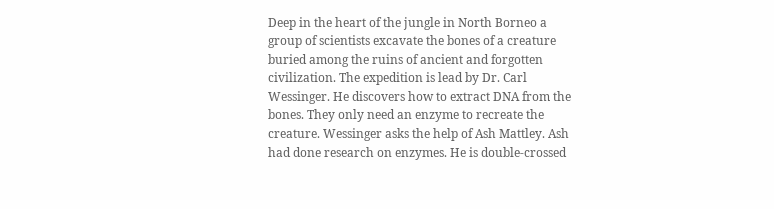Deep in the heart of the jungle in North Borneo a group of scientists excavate the bones of a creature buried among the ruins of ancient and forgotten civilization. The expedition is lead by Dr. Carl Wessinger. He discovers how to extract DNA from the bones. They only need an enzyme to recreate the creature. Wessinger asks the help of Ash Mattley. Ash had done research on enzymes. He is double-crossed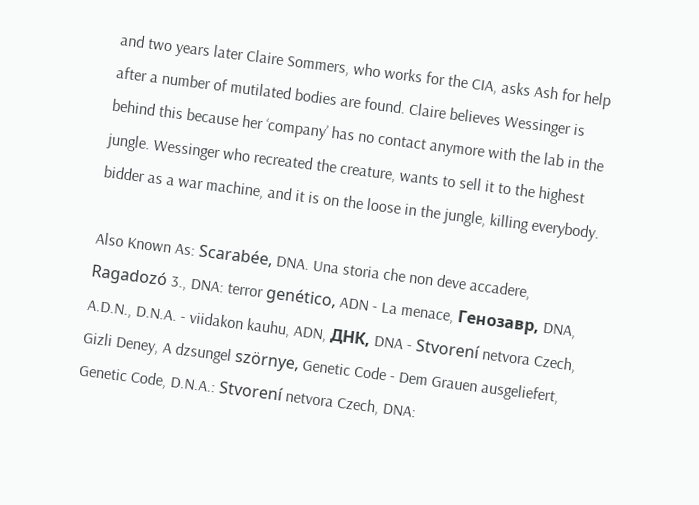and two years later Claire Sommers, who works for the CIA, asks Ash for help after a number of mutilated bodies are found. Claire believes Wessinger is behind this because her ‘company’ has no contact anymore with the lab in the jungle. Wessinger who recreated the creature, wants to sell it to the highest bidder as a war machine, and it is on the loose in the jungle, killing everybody.

Also Known As: Scarabée, DNA. Una storia che non deve accadere, Ragadozó 3., DNA: terror genético, ADN - La menace, Генозавр, DNA, A.D.N., D.N.A. - viidakon kauhu, ADN, ДНК, DNA - Stvorení netvora Czech, Gizli Deney, A dzsungel szörnye, Genetic Code - Dem Grauen ausgeliefert, Genetic Code, D.N.A.: Stvorení netvora Czech, DNA: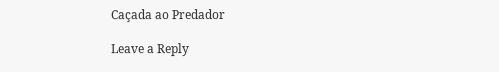Caçada ao Predador

Leave a Reply